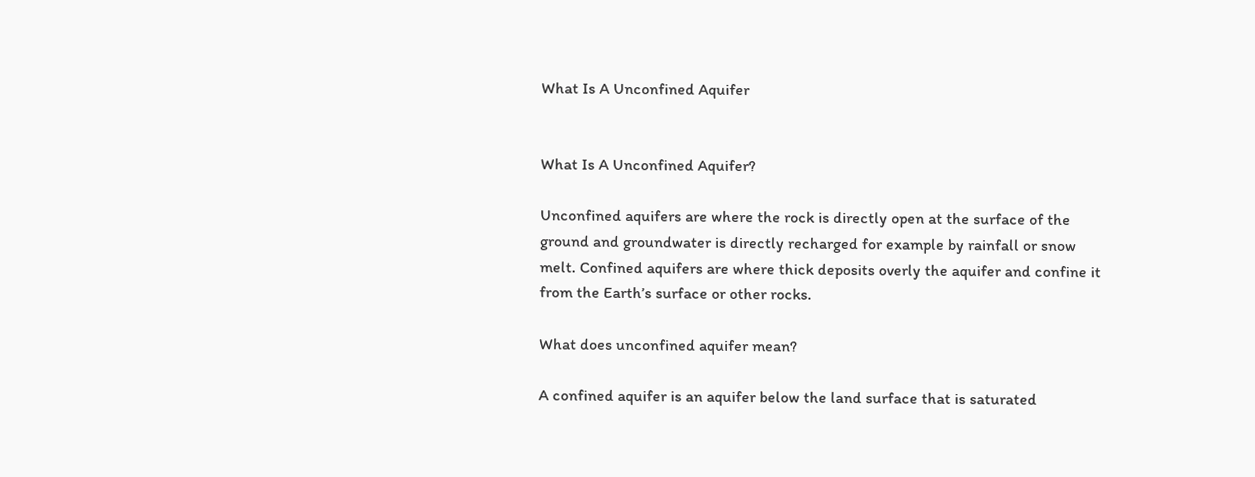What Is A Unconfined Aquifer


What Is A Unconfined Aquifer?

Unconfined aquifers are where the rock is directly open at the surface of the ground and groundwater is directly recharged for example by rainfall or snow melt. Confined aquifers are where thick deposits overly the aquifer and confine it from the Earth’s surface or other rocks.

What does unconfined aquifer mean?

A confined aquifer is an aquifer below the land surface that is saturated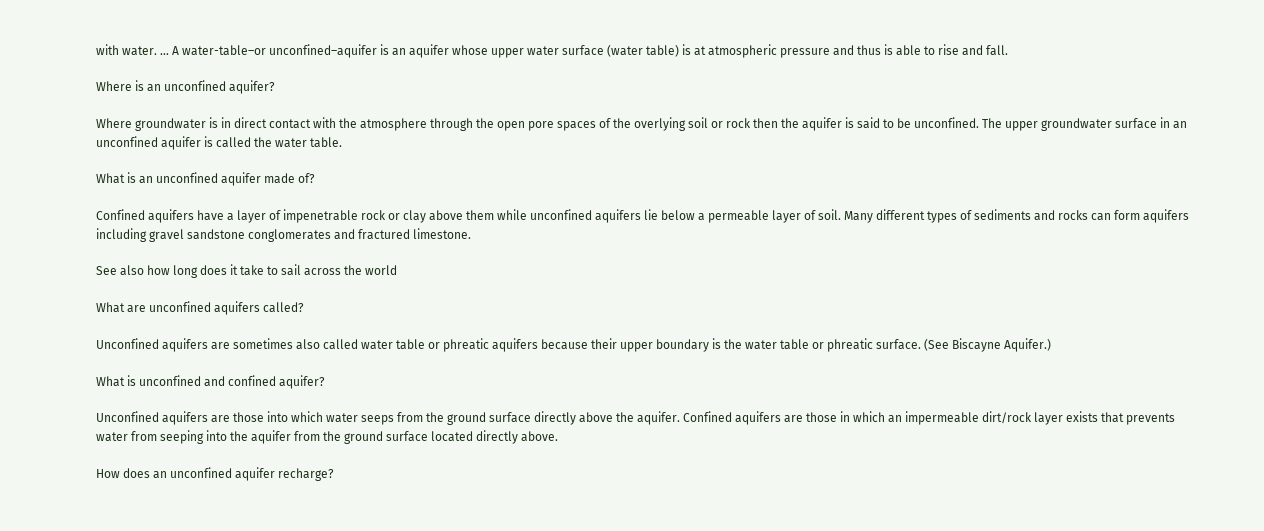with water. … A water-table–or unconfined–aquifer is an aquifer whose upper water surface (water table) is at atmospheric pressure and thus is able to rise and fall.

Where is an unconfined aquifer?

Where groundwater is in direct contact with the atmosphere through the open pore spaces of the overlying soil or rock then the aquifer is said to be unconfined. The upper groundwater surface in an unconfined aquifer is called the water table.

What is an unconfined aquifer made of?

Confined aquifers have a layer of impenetrable rock or clay above them while unconfined aquifers lie below a permeable layer of soil. Many different types of sediments and rocks can form aquifers including gravel sandstone conglomerates and fractured limestone.

See also how long does it take to sail across the world

What are unconfined aquifers called?

Unconfined aquifers are sometimes also called water table or phreatic aquifers because their upper boundary is the water table or phreatic surface. (See Biscayne Aquifer.)

What is unconfined and confined aquifer?

Unconfined aquifers are those into which water seeps from the ground surface directly above the aquifer. Confined aquifers are those in which an impermeable dirt/rock layer exists that prevents water from seeping into the aquifer from the ground surface located directly above.

How does an unconfined aquifer recharge?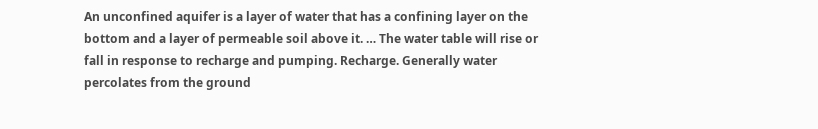An unconfined aquifer is a layer of water that has a confining layer on the bottom and a layer of permeable soil above it. … The water table will rise or fall in response to recharge and pumping. Recharge. Generally water percolates from the ground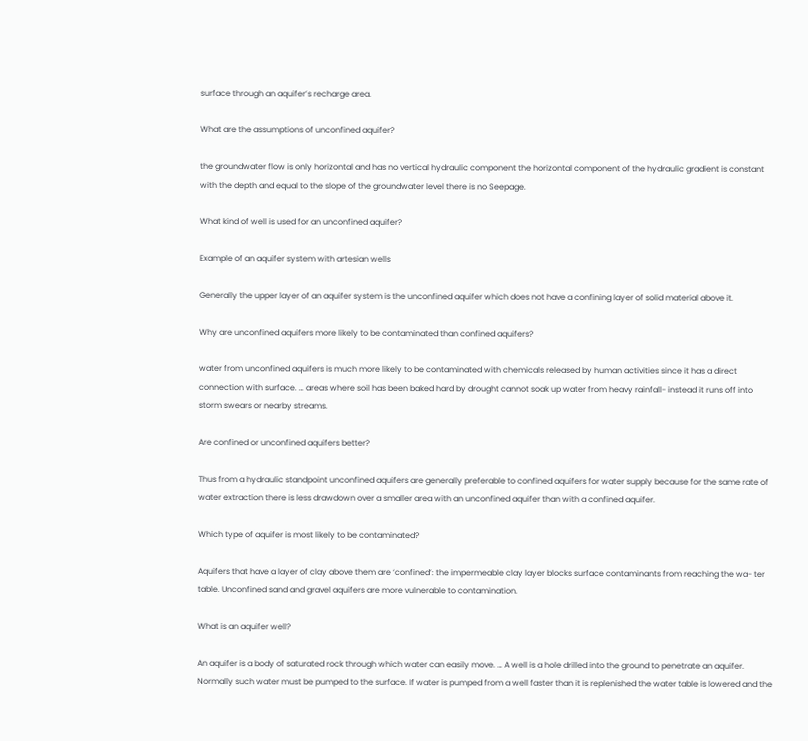surface through an aquifer’s recharge area.

What are the assumptions of unconfined aquifer?

the groundwater flow is only horizontal and has no vertical hydraulic component the horizontal component of the hydraulic gradient is constant with the depth and equal to the slope of the groundwater level there is no Seepage.

What kind of well is used for an unconfined aquifer?

Example of an aquifer system with artesian wells

Generally the upper layer of an aquifer system is the unconfined aquifer which does not have a confining layer of solid material above it.

Why are unconfined aquifers more likely to be contaminated than confined aquifers?

water from unconfined aquifers is much more likely to be contaminated with chemicals released by human activities since it has a direct connection with surface. … areas where soil has been baked hard by drought cannot soak up water from heavy rainfall- instead it runs off into storm swears or nearby streams.

Are confined or unconfined aquifers better?

Thus from a hydraulic standpoint unconfined aquifers are generally preferable to confined aquifers for water supply because for the same rate of water extraction there is less drawdown over a smaller area with an unconfined aquifer than with a confined aquifer.

Which type of aquifer is most likely to be contaminated?

Aquifers that have a layer of clay above them are ‘confined’: the impermeable clay layer blocks surface contaminants from reaching the wa- ter table. Unconfined sand and gravel aquifers are more vulnerable to contamination.

What is an aquifer well?

An aquifer is a body of saturated rock through which water can easily move. … A well is a hole drilled into the ground to penetrate an aquifer. Normally such water must be pumped to the surface. If water is pumped from a well faster than it is replenished the water table is lowered and the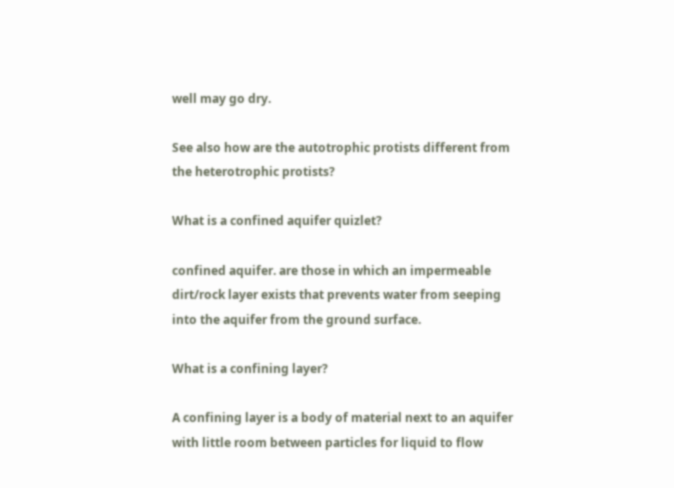well may go dry.

See also how are the autotrophic protists different from the heterotrophic protists?

What is a confined aquifer quizlet?

confined aquifer. are those in which an impermeable dirt/rock layer exists that prevents water from seeping into the aquifer from the ground surface.

What is a confining layer?

A confining layer is a body of material next to an aquifer with little room between particles for liquid to flow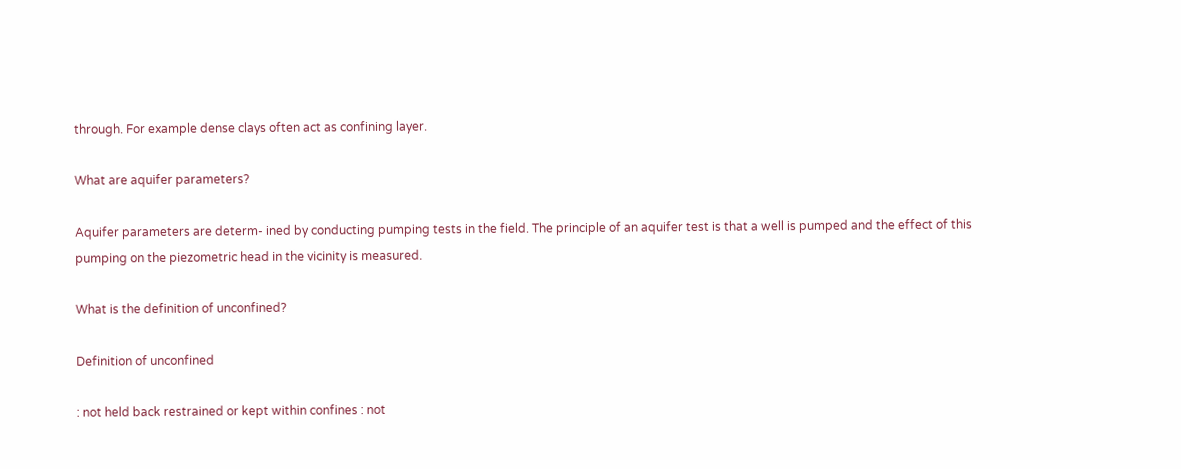through. For example dense clays often act as confining layer.

What are aquifer parameters?

Aquifer parameters are determ- ined by conducting pumping tests in the field. The principle of an aquifer test is that a well is pumped and the effect of this pumping on the piezometric head in the vicinity is measured.

What is the definition of unconfined?

Definition of unconfined

: not held back restrained or kept within confines : not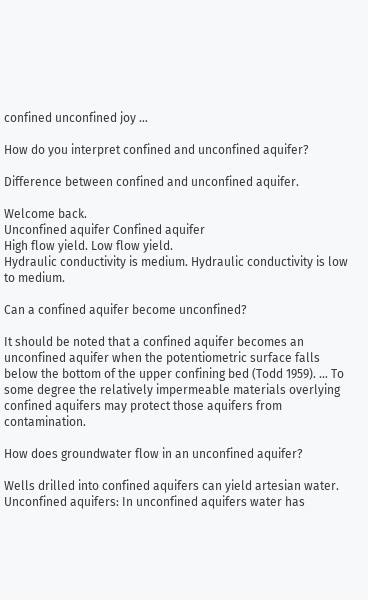confined unconfined joy …

How do you interpret confined and unconfined aquifer?

Difference between confined and unconfined aquifer.

Welcome back.
Unconfined aquifer Confined aquifer
High flow yield. Low flow yield.
Hydraulic conductivity is medium. Hydraulic conductivity is low to medium.

Can a confined aquifer become unconfined?

It should be noted that a confined aquifer becomes an unconfined aquifer when the potentiometric surface falls below the bottom of the upper confining bed (Todd 1959). … To some degree the relatively impermeable materials overlying confined aquifers may protect those aquifers from contamination.

How does groundwater flow in an unconfined aquifer?

Wells drilled into confined aquifers can yield artesian water. Unconfined aquifers: In unconfined aquifers water has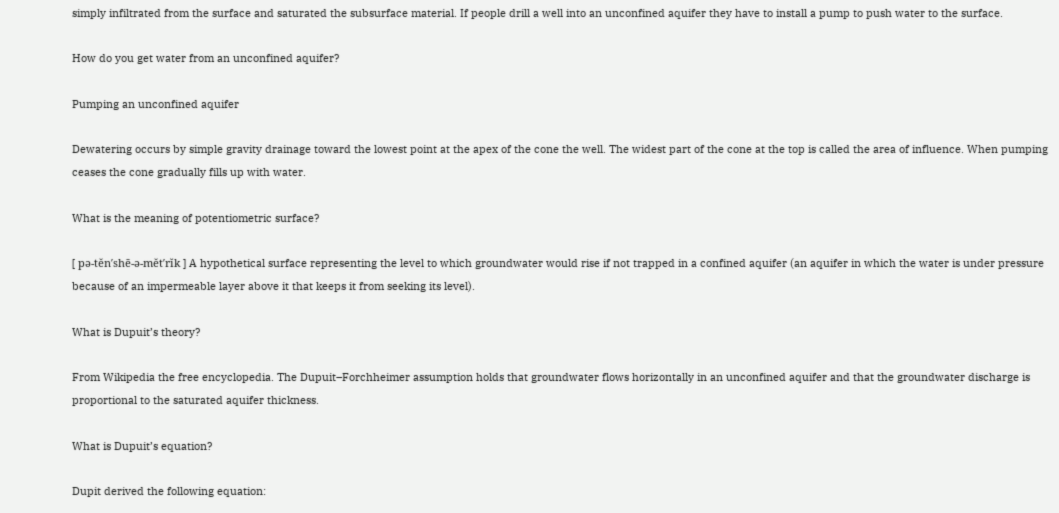simply infiltrated from the surface and saturated the subsurface material. If people drill a well into an unconfined aquifer they have to install a pump to push water to the surface.

How do you get water from an unconfined aquifer?

Pumping an unconfined aquifer

Dewatering occurs by simple gravity drainage toward the lowest point at the apex of the cone the well. The widest part of the cone at the top is called the area of influence. When pumping ceases the cone gradually fills up with water.

What is the meaning of potentiometric surface?

[ pə-tĕn′shē-ə-mĕt′rĭk ] A hypothetical surface representing the level to which groundwater would rise if not trapped in a confined aquifer (an aquifer in which the water is under pressure because of an impermeable layer above it that keeps it from seeking its level).

What is Dupuit’s theory?

From Wikipedia the free encyclopedia. The Dupuit–Forchheimer assumption holds that groundwater flows horizontally in an unconfined aquifer and that the groundwater discharge is proportional to the saturated aquifer thickness.

What is Dupuit’s equation?

Dupit derived the following equation: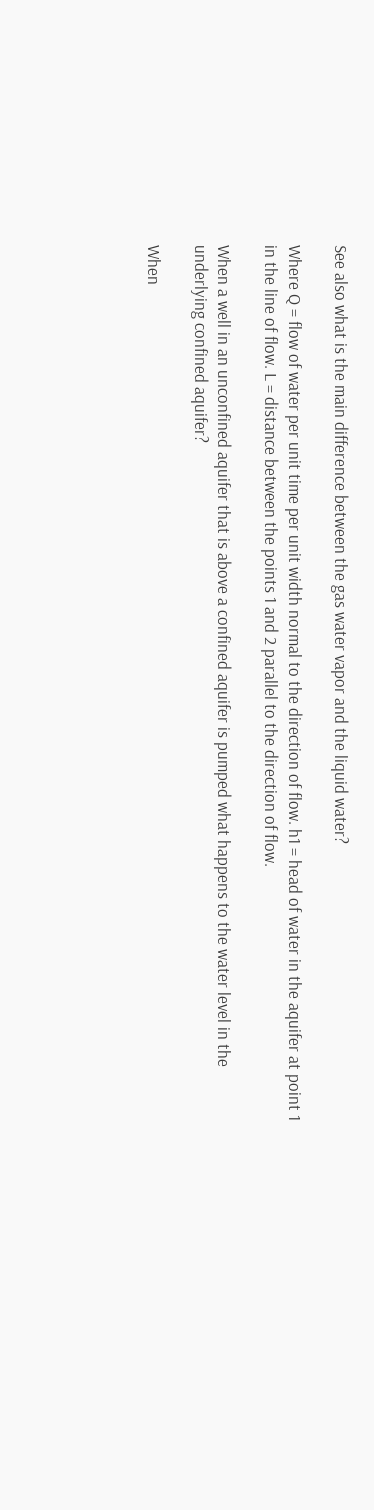See also what is the main difference between the gas water vapor and the liquid water?

Where Q = flow of water per unit time per unit width normal to the direction of flow. h1 = head of water in the aquifer at point 1 in the line of flow. L = distance between the points 1 and 2 parallel to the direction of flow.

When a well in an unconfined aquifer that is above a confined aquifer is pumped what happens to the water level in the underlying confined aquifer?

When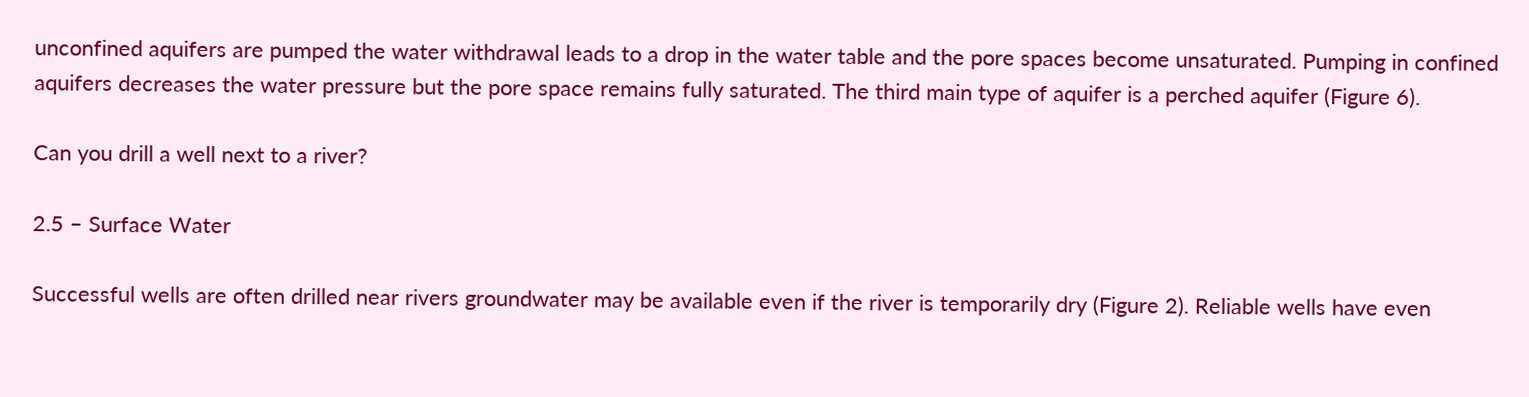unconfined aquifers are pumped the water withdrawal leads to a drop in the water table and the pore spaces become unsaturated. Pumping in confined aquifers decreases the water pressure but the pore space remains fully saturated. The third main type of aquifer is a perched aquifer (Figure 6).

Can you drill a well next to a river?

2.5 – Surface Water

Successful wells are often drilled near rivers groundwater may be available even if the river is temporarily dry (Figure 2). Reliable wells have even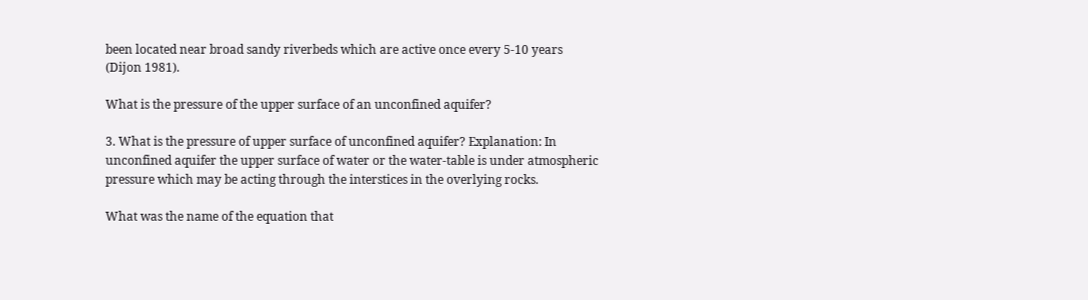been located near broad sandy riverbeds which are active once every 5-10 years (Dijon 1981).

What is the pressure of the upper surface of an unconfined aquifer?

3. What is the pressure of upper surface of unconfined aquifer? Explanation: In unconfined aquifer the upper surface of water or the water-table is under atmospheric pressure which may be acting through the interstices in the overlying rocks.

What was the name of the equation that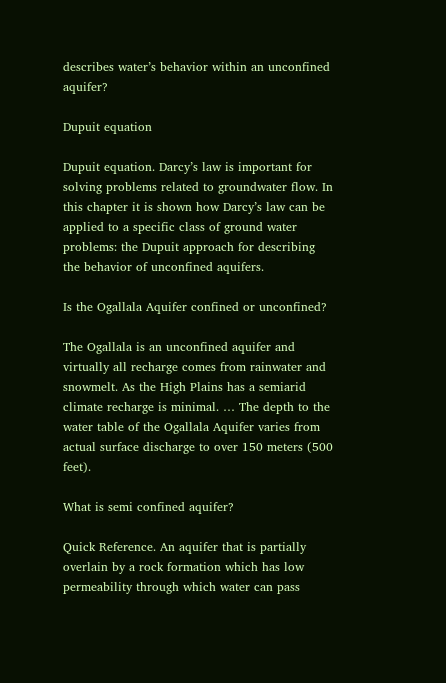describes water’s behavior within an unconfined aquifer?

Dupuit equation

Dupuit equation. Darcy’s law is important for solving problems related to groundwater flow. In this chapter it is shown how Darcy’s law can be applied to a specific class of ground water problems: the Dupuit approach for describing the behavior of unconfined aquifers.

Is the Ogallala Aquifer confined or unconfined?

The Ogallala is an unconfined aquifer and virtually all recharge comes from rainwater and snowmelt. As the High Plains has a semiarid climate recharge is minimal. … The depth to the water table of the Ogallala Aquifer varies from actual surface discharge to over 150 meters (500 feet).

What is semi confined aquifer?

Quick Reference. An aquifer that is partially overlain by a rock formation which has low permeability through which water can pass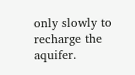only slowly to recharge the aquifer.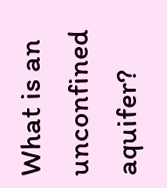What is an unconfined aquifer?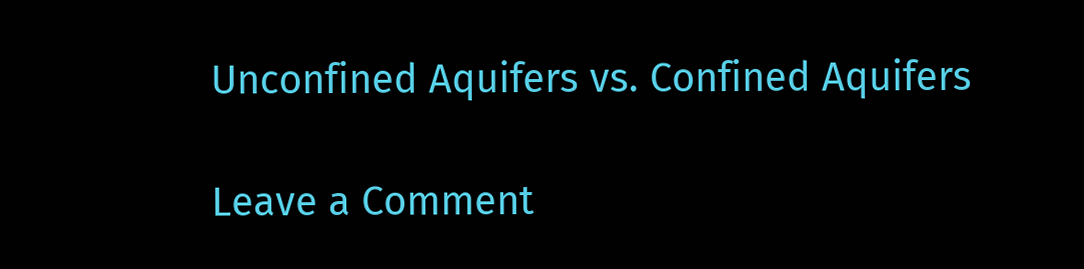Unconfined Aquifers vs. Confined Aquifers

Leave a Comment